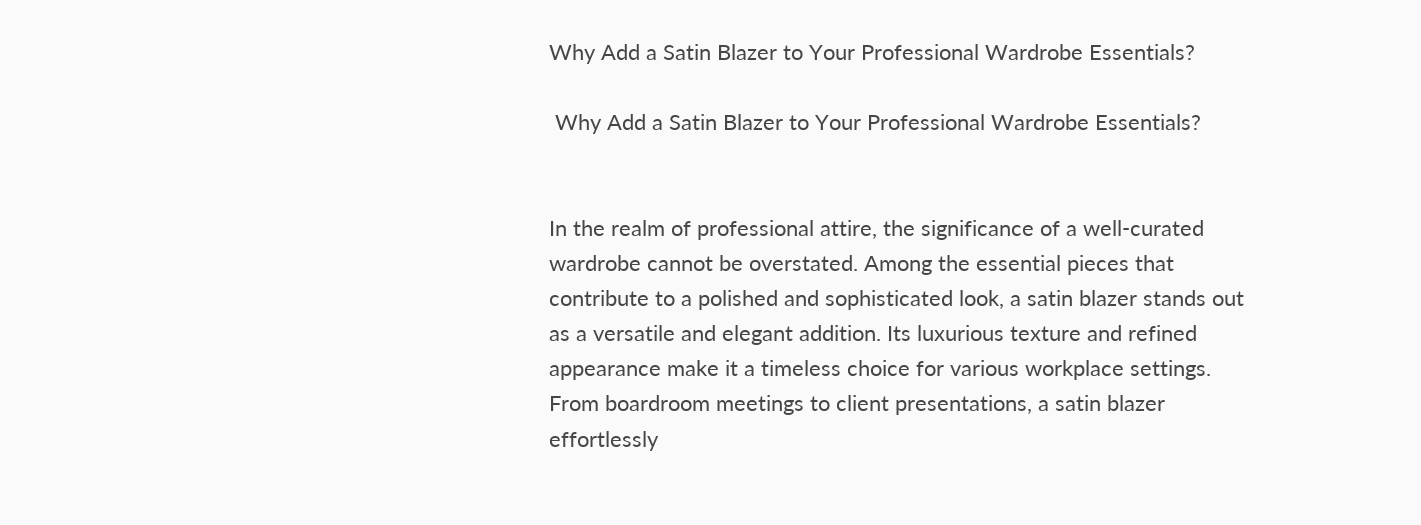Why Add a Satin Blazer to Your Professional Wardrobe Essentials?

 Why Add a Satin Blazer to Your Professional Wardrobe Essentials?


In the realm of professional attire, the significance of a well-curated wardrobe cannot be overstated. Among the essential pieces that contribute to a polished and sophisticated look, a satin blazer stands out as a versatile and elegant addition. Its luxurious texture and refined appearance make it a timeless choice for various workplace settings. From boardroom meetings to client presentations, a satin blazer effortlessly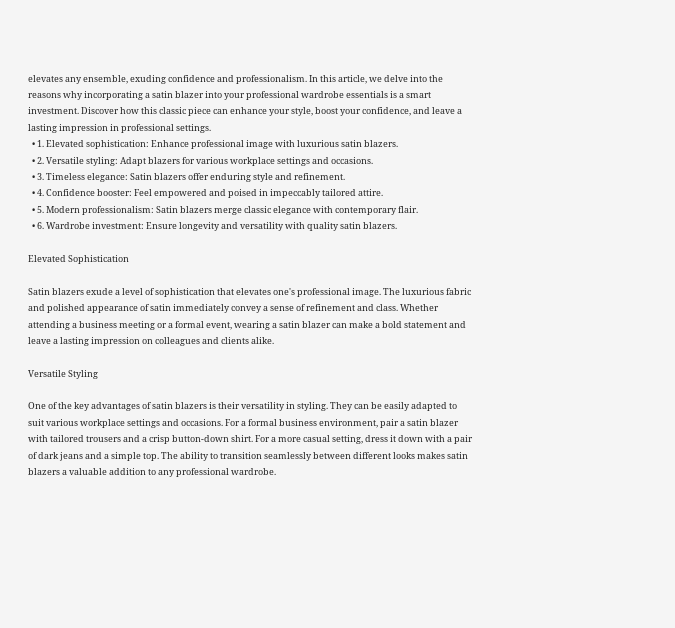elevates any ensemble, exuding confidence and professionalism. In this article, we delve into the reasons why incorporating a satin blazer into your professional wardrobe essentials is a smart investment. Discover how this classic piece can enhance your style, boost your confidence, and leave a lasting impression in professional settings.
  • 1. Elevated sophistication: Enhance professional image with luxurious satin blazers.
  • 2. Versatile styling: Adapt blazers for various workplace settings and occasions.
  • 3. Timeless elegance: Satin blazers offer enduring style and refinement.
  • 4. Confidence booster: Feel empowered and poised in impeccably tailored attire.
  • 5. Modern professionalism: Satin blazers merge classic elegance with contemporary flair.
  • 6. Wardrobe investment: Ensure longevity and versatility with quality satin blazers.

Elevated Sophistication

Satin blazers exude a level of sophistication that elevates one's professional image. The luxurious fabric and polished appearance of satin immediately convey a sense of refinement and class. Whether attending a business meeting or a formal event, wearing a satin blazer can make a bold statement and leave a lasting impression on colleagues and clients alike.

Versatile Styling

One of the key advantages of satin blazers is their versatility in styling. They can be easily adapted to suit various workplace settings and occasions. For a formal business environment, pair a satin blazer with tailored trousers and a crisp button-down shirt. For a more casual setting, dress it down with a pair of dark jeans and a simple top. The ability to transition seamlessly between different looks makes satin blazers a valuable addition to any professional wardrobe.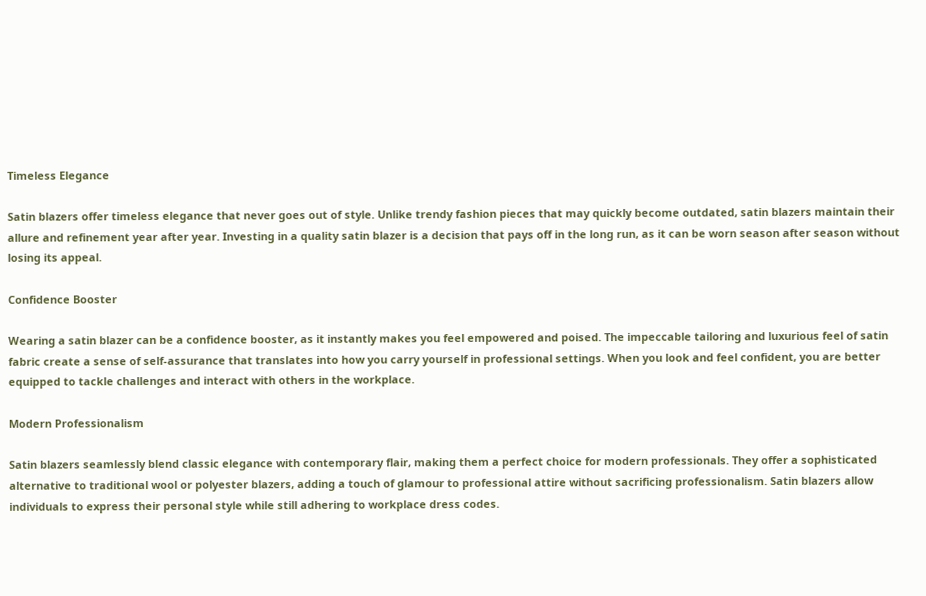Timeless Elegance

Satin blazers offer timeless elegance that never goes out of style. Unlike trendy fashion pieces that may quickly become outdated, satin blazers maintain their allure and refinement year after year. Investing in a quality satin blazer is a decision that pays off in the long run, as it can be worn season after season without losing its appeal.

Confidence Booster

Wearing a satin blazer can be a confidence booster, as it instantly makes you feel empowered and poised. The impeccable tailoring and luxurious feel of satin fabric create a sense of self-assurance that translates into how you carry yourself in professional settings. When you look and feel confident, you are better equipped to tackle challenges and interact with others in the workplace.

Modern Professionalism

Satin blazers seamlessly blend classic elegance with contemporary flair, making them a perfect choice for modern professionals. They offer a sophisticated alternative to traditional wool or polyester blazers, adding a touch of glamour to professional attire without sacrificing professionalism. Satin blazers allow individuals to express their personal style while still adhering to workplace dress codes.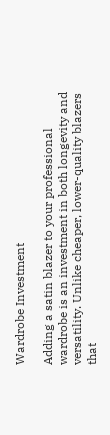Wardrobe Investment

Adding a satin blazer to your professional wardrobe is an investment in both longevity and versatility. Unlike cheaper, lower-quality blazers that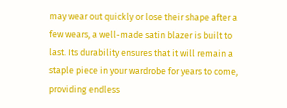may wear out quickly or lose their shape after a few wears, a well-made satin blazer is built to last. Its durability ensures that it will remain a staple piece in your wardrobe for years to come, providing endless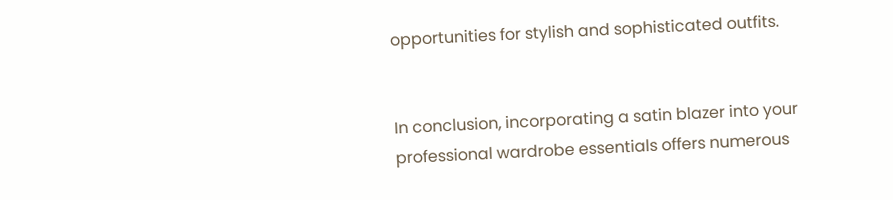opportunities for stylish and sophisticated outfits.


In conclusion, incorporating a satin blazer into your professional wardrobe essentials offers numerous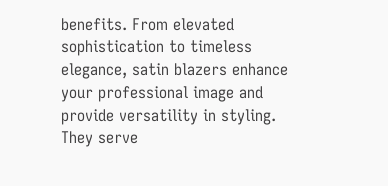benefits. From elevated sophistication to timeless elegance, satin blazers enhance your professional image and provide versatility in styling. They serve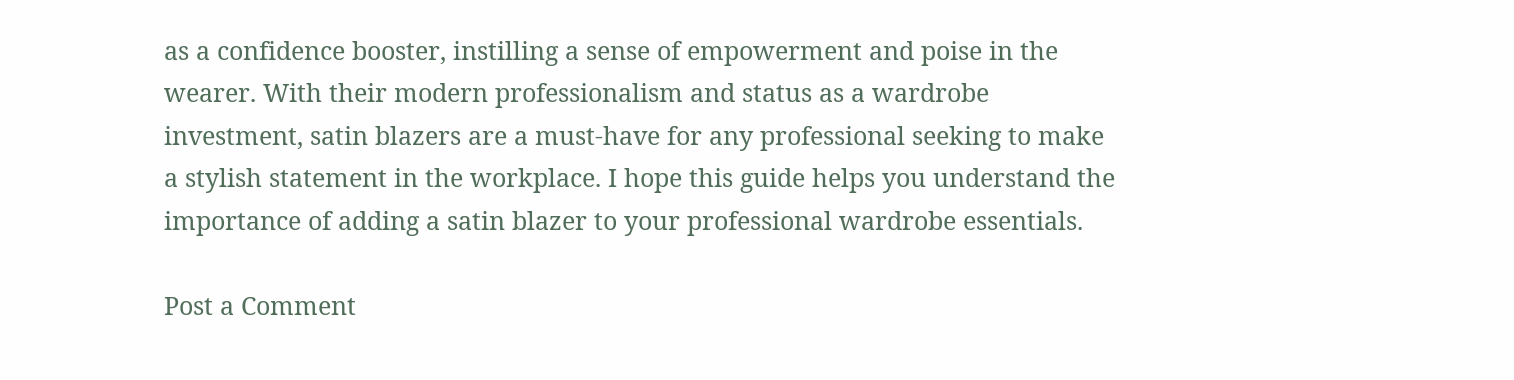as a confidence booster, instilling a sense of empowerment and poise in the wearer. With their modern professionalism and status as a wardrobe investment, satin blazers are a must-have for any professional seeking to make a stylish statement in the workplace. I hope this guide helps you understand the importance of adding a satin blazer to your professional wardrobe essentials.

Post a Comment